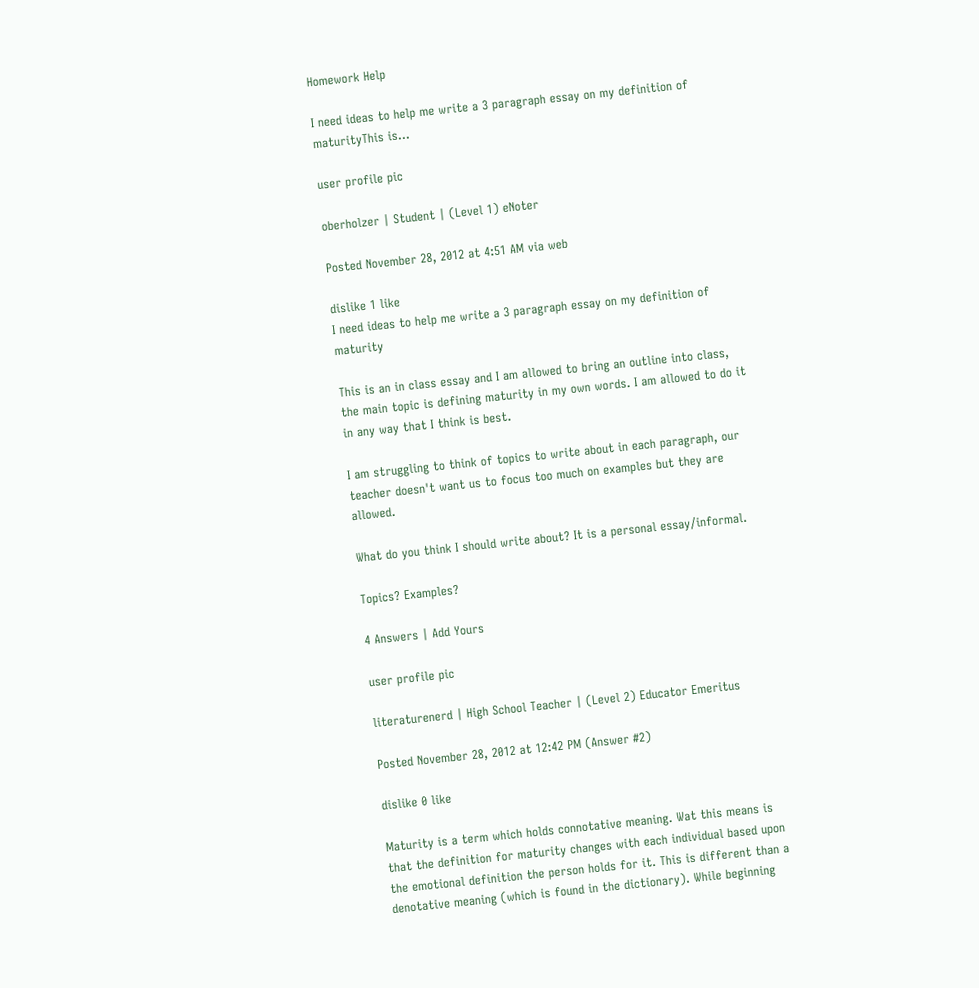Homework Help

I need ideas to help me write a 3 paragraph essay on my definition of maturityThis is...

user profile pic

oberholzer | Student | (Level 1) eNoter

Posted November 28, 2012 at 4:51 AM via web

dislike 1 like
I need ideas to help me write a 3 paragraph essay on my definition of maturity

This is an in class essay and I am allowed to bring an outline into class, the main topic is defining maturity in my own words. I am allowed to do it in any way that I think is best.

I am struggling to think of topics to write about in each paragraph, our teacher doesn't want us to focus too much on examples but they are allowed.

What do you think I should write about? It is a personal essay/informal.

Topics? Examples?

4 Answers | Add Yours

user profile pic

literaturenerd | High School Teacher | (Level 2) Educator Emeritus

Posted November 28, 2012 at 12:42 PM (Answer #2)

dislike 0 like

Maturity is a term which holds connotative meaning. Wat this means is that the definition for maturity changes with each individual based upon the emotional definition the person holds for it. This is different than a denotative meaning (which is found in the dictionary). While beginning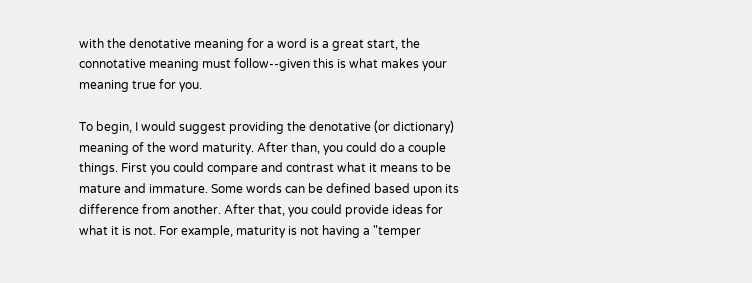with the denotative meaning for a word is a great start, the connotative meaning must follow--given this is what makes your meaning true for you.

To begin, I would suggest providing the denotative (or dictionary) meaning of the word maturity. After than, you could do a couple things. First you could compare and contrast what it means to be mature and immature. Some words can be defined based upon its difference from another. After that, you could provide ideas for what it is not. For example, maturity is not having a "temper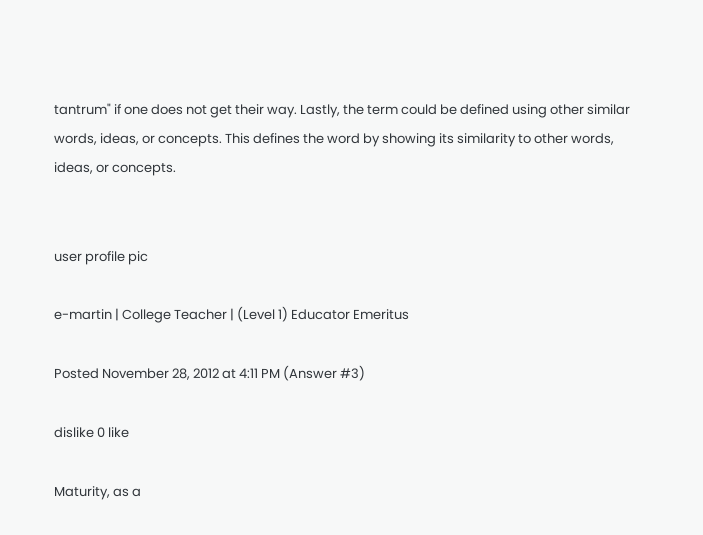tantrum" if one does not get their way. Lastly, the term could be defined using other similar words, ideas, or concepts. This defines the word by showing its similarity to other words, ideas, or concepts.


user profile pic

e-martin | College Teacher | (Level 1) Educator Emeritus

Posted November 28, 2012 at 4:11 PM (Answer #3)

dislike 0 like

Maturity, as a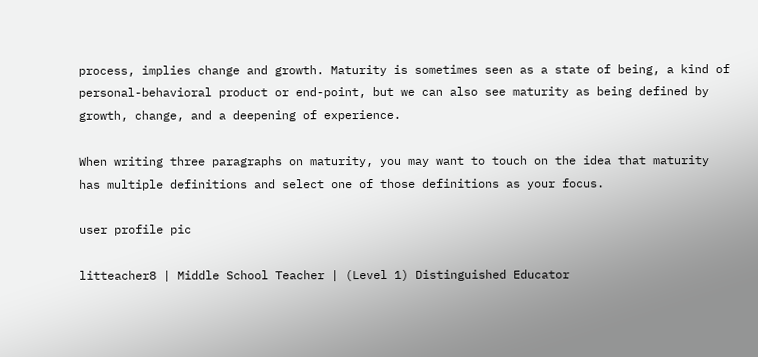process, implies change and growth. Maturity is sometimes seen as a state of being, a kind of personal-behavioral product or end-point, but we can also see maturity as being defined by growth, change, and a deepening of experience.

When writing three paragraphs on maturity, you may want to touch on the idea that maturity has multiple definitions and select one of those definitions as your focus.

user profile pic

litteacher8 | Middle School Teacher | (Level 1) Distinguished Educator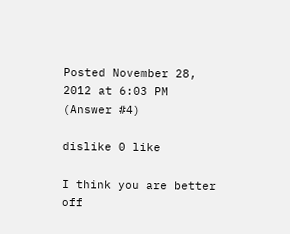Posted November 28, 2012 at 6:03 PM (Answer #4)

dislike 0 like

I think you are better off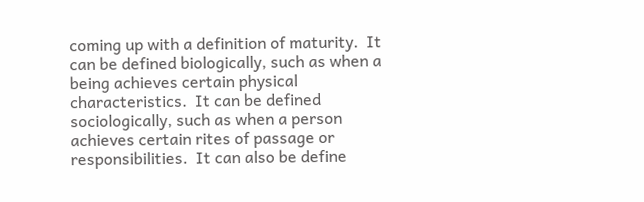coming up with a definition of maturity.  It can be defined biologically, such as when a being achieves certain physical characteristics.  It can be defined sociologically, such as when a person achieves certain rites of passage or responsibilities.  It can also be define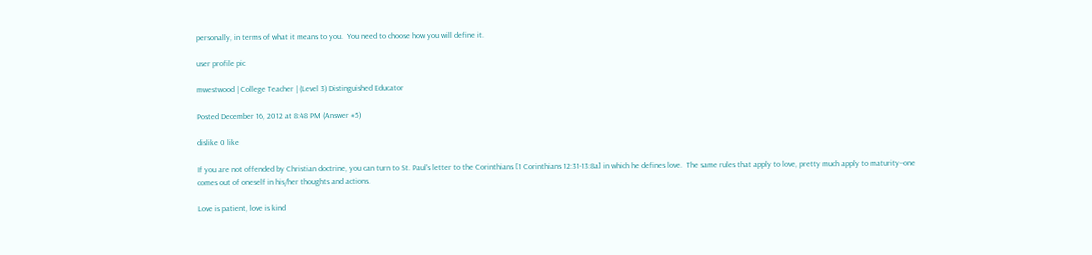personally, in terms of what it means to you.  You need to choose how you will define it.

user profile pic

mwestwood | College Teacher | (Level 3) Distinguished Educator

Posted December 16, 2012 at 8:48 PM (Answer #5)

dislike 0 like

If you are not offended by Christian doctrine, you can turn to St. Paul's letter to the Corinthians [1 Corinthians 12:31-13:8a] in which he defines love.  The same rules that apply to love, pretty much apply to maturity--one comes out of oneself in his/her thoughts and actions.

Love is patient, love is kind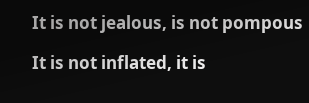It is not jealous, is not pompous

It is not inflated, it is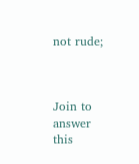not rude;



Join to answer this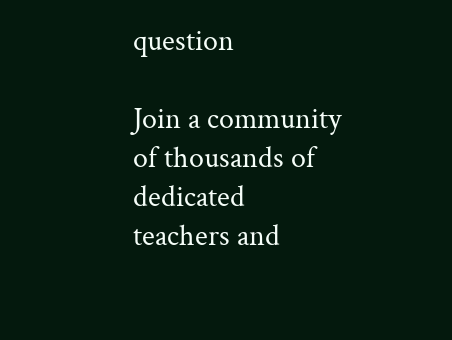question

Join a community of thousands of dedicated teachers and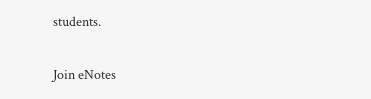students.

Join eNotes